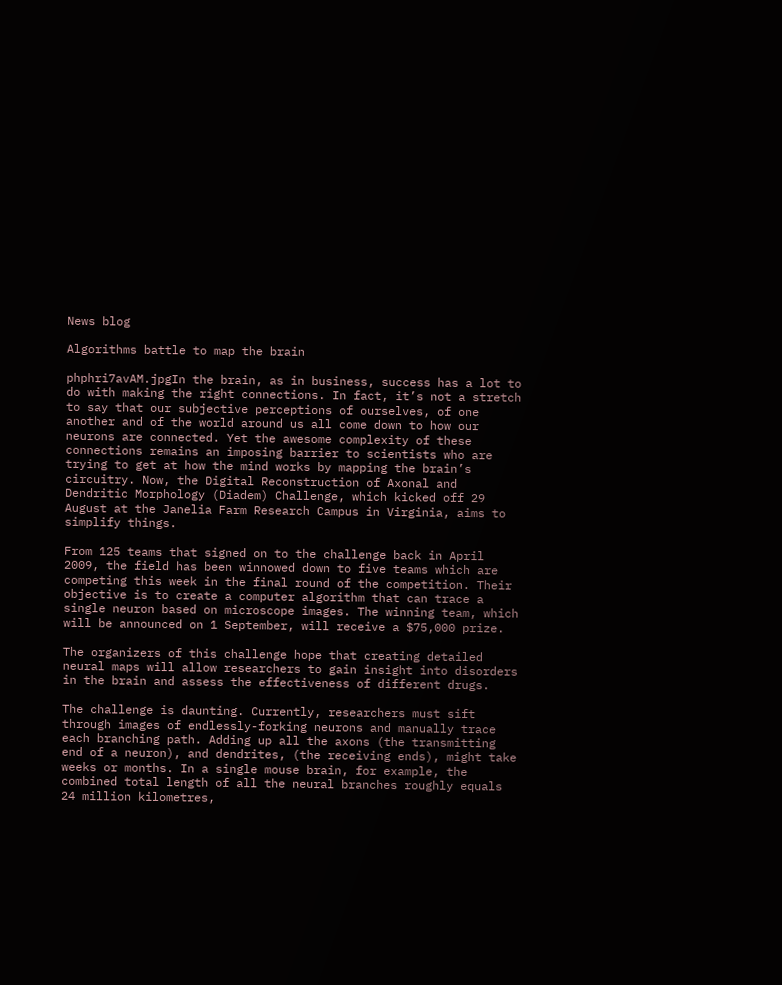News blog

Algorithms battle to map the brain

phphri7avAM.jpgIn the brain, as in business, success has a lot to do with making the right connections. In fact, it’s not a stretch to say that our subjective perceptions of ourselves, of one another and of the world around us all come down to how our neurons are connected. Yet the awesome complexity of these connections remains an imposing barrier to scientists who are trying to get at how the mind works by mapping the brain’s circuitry. Now, the Digital Reconstruction of Axonal and Dendritic Morphology (Diadem) Challenge, which kicked off 29 August at the Janelia Farm Research Campus in Virginia, aims to simplify things.

From 125 teams that signed on to the challenge back in April 2009, the field has been winnowed down to five teams which are competing this week in the final round of the competition. Their objective is to create a computer algorithm that can trace a single neuron based on microscope images. The winning team, which will be announced on 1 September, will receive a $75,000 prize.

The organizers of this challenge hope that creating detailed neural maps will allow researchers to gain insight into disorders in the brain and assess the effectiveness of different drugs.

The challenge is daunting. Currently, researchers must sift through images of endlessly-forking neurons and manually trace each branching path. Adding up all the axons (the transmitting end of a neuron), and dendrites, (the receiving ends), might take weeks or months. In a single mouse brain, for example, the combined total length of all the neural branches roughly equals 24 million kilometres,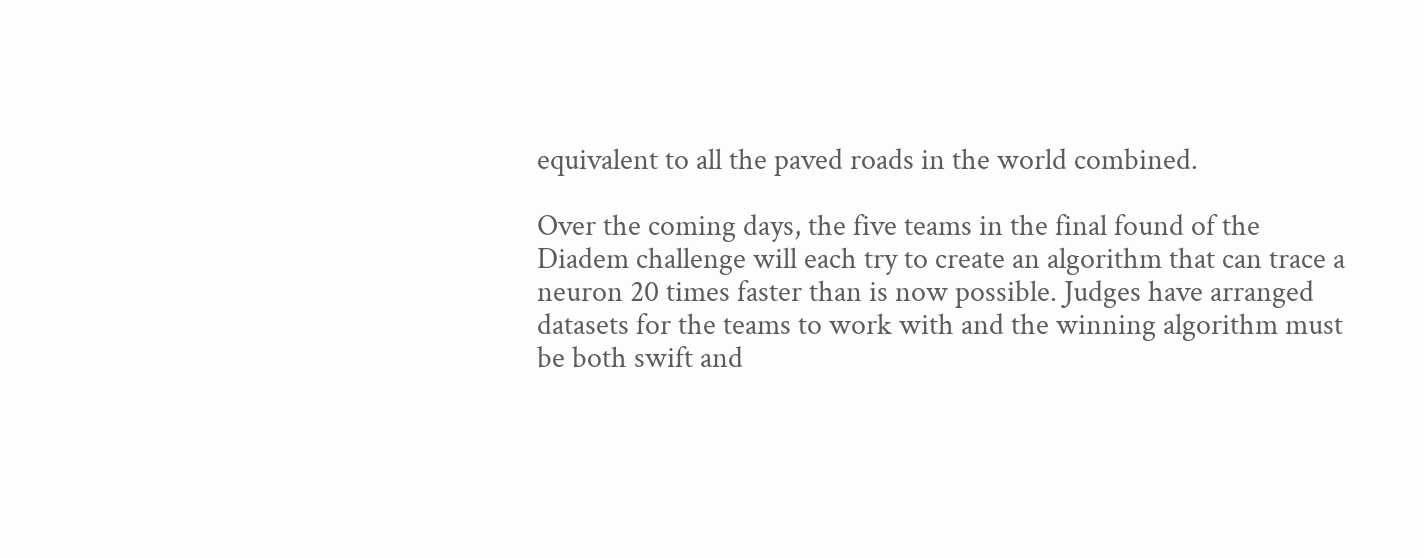equivalent to all the paved roads in the world combined.

Over the coming days, the five teams in the final found of the Diadem challenge will each try to create an algorithm that can trace a neuron 20 times faster than is now possible. Judges have arranged datasets for the teams to work with and the winning algorithm must be both swift and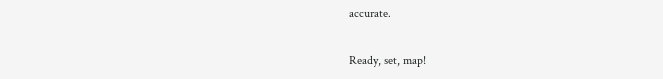accurate.

Ready, set, map!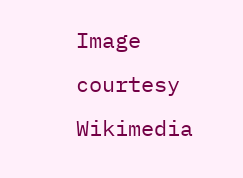Image courtesy Wikimedia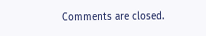Comments are closed.